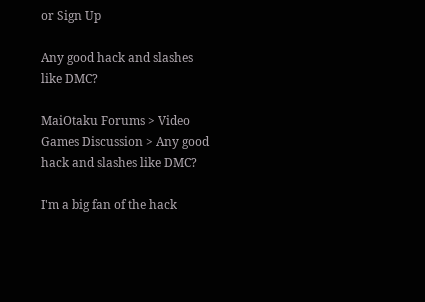or Sign Up

Any good hack and slashes like DMC?

MaiOtaku Forums > Video Games Discussion > Any good hack and slashes like DMC?

I'm a big fan of the hack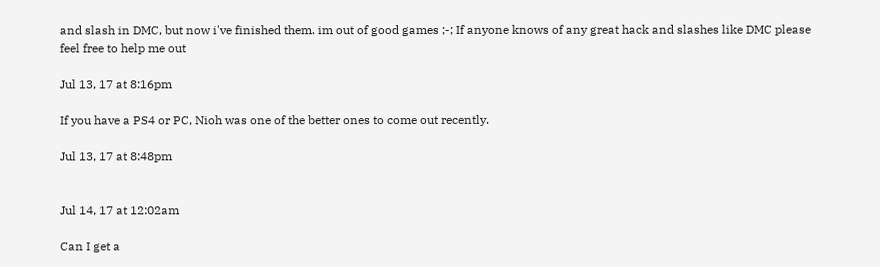and slash in DMC, but now i've finished them. im out of good games ;-; If anyone knows of any great hack and slashes like DMC please feel free to help me out

Jul 13, 17 at 8:16pm

If you have a PS4 or PC, Nioh was one of the better ones to come out recently.

Jul 13, 17 at 8:48pm


Jul 14, 17 at 12:02am

Can I get a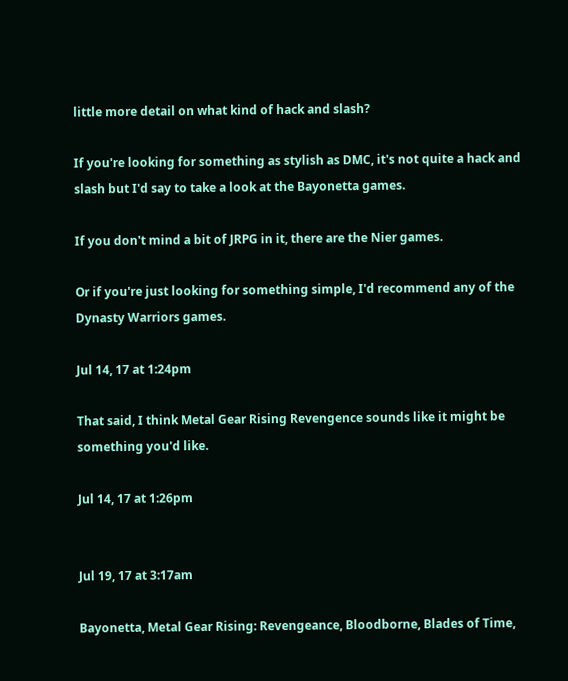little more detail on what kind of hack and slash?

If you're looking for something as stylish as DMC, it's not quite a hack and slash but I'd say to take a look at the Bayonetta games.

If you don't mind a bit of JRPG in it, there are the Nier games.

Or if you're just looking for something simple, I'd recommend any of the Dynasty Warriors games.

Jul 14, 17 at 1:24pm

That said, I think Metal Gear Rising Revengence sounds like it might be something you'd like.

Jul 14, 17 at 1:26pm


Jul 19, 17 at 3:17am

Bayonetta, Metal Gear Rising: Revengeance, Bloodborne, Blades of Time,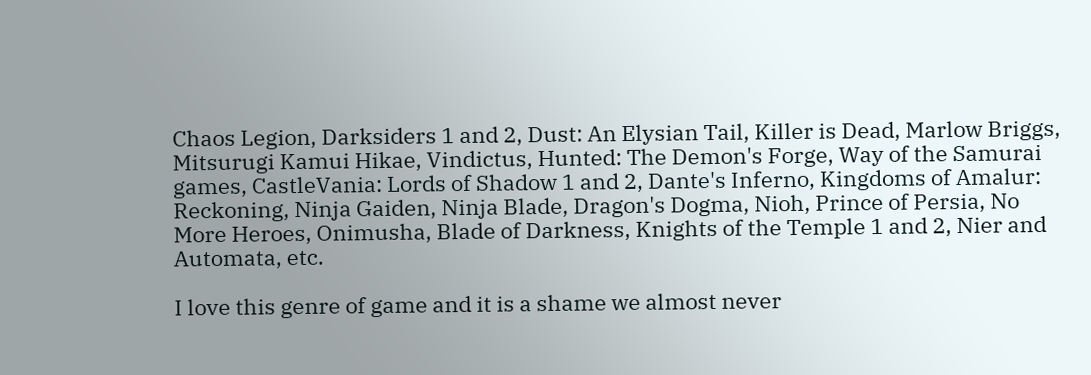Chaos Legion, Darksiders 1 and 2, Dust: An Elysian Tail, Killer is Dead, Marlow Briggs, Mitsurugi Kamui Hikae, Vindictus, Hunted: The Demon's Forge, Way of the Samurai games, CastleVania: Lords of Shadow 1 and 2, Dante's Inferno, Kingdoms of Amalur: Reckoning, Ninja Gaiden, Ninja Blade, Dragon's Dogma, Nioh, Prince of Persia, No More Heroes, Onimusha, Blade of Darkness, Knights of the Temple 1 and 2, Nier and Automata, etc.

I love this genre of game and it is a shame we almost never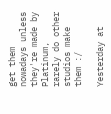get them nowadays unless they're made by Platinum, rarely do other studios make them :/

Yesterday at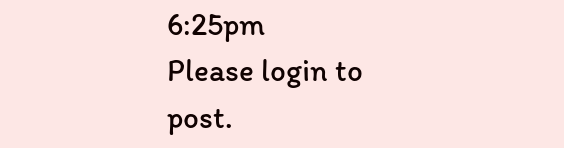6:25pm
Please login to post.